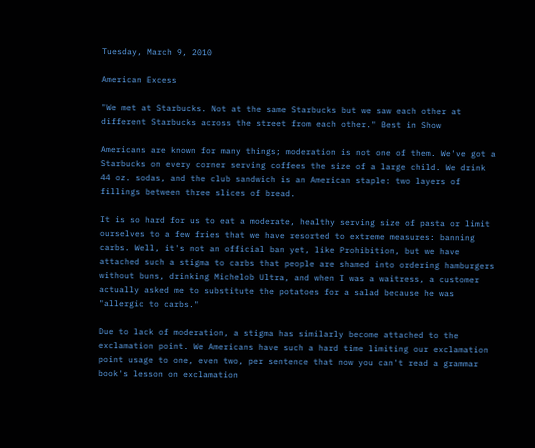Tuesday, March 9, 2010

American Excess

"We met at Starbucks. Not at the same Starbucks but we saw each other at different Starbucks across the street from each other." Best in Show

Americans are known for many things; moderation is not one of them. We've got a Starbucks on every corner serving coffees the size of a large child. We drink 44 oz. sodas, and the club sandwich is an American staple: two layers of fillings between three slices of bread.

It is so hard for us to eat a moderate, healthy serving size of pasta or limit ourselves to a few fries that we have resorted to extreme measures: banning carbs. Well, it's not an official ban yet, like Prohibition, but we have attached such a stigma to carbs that people are shamed into ordering hamburgers without buns, drinking Michelob Ultra, and when I was a waitress, a customer actually asked me to substitute the potatoes for a salad because he was "allergic to carbs."

Due to lack of moderation, a stigma has similarly become attached to the exclamation point. We Americans have such a hard time limiting our exclamation point usage to one, even two, per sentence that now you can't read a grammar book's lesson on exclamation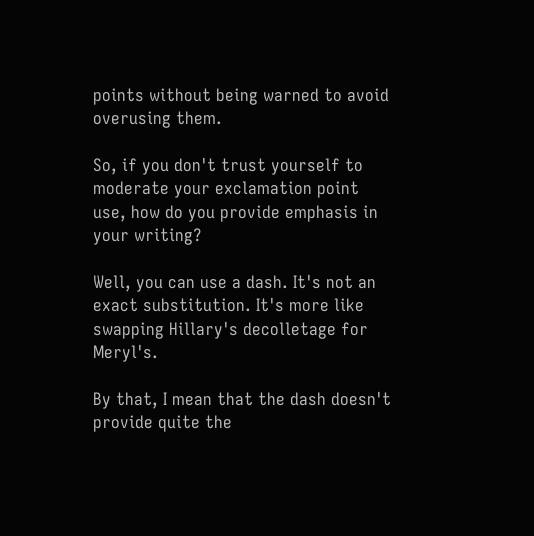points without being warned to avoid overusing them.

So, if you don't trust yourself to moderate your exclamation point use, how do you provide emphasis in your writing?

Well, you can use a dash. It's not an exact substitution. It's more like swapping Hillary's decolletage for Meryl's.

By that, I mean that the dash doesn't provide quite the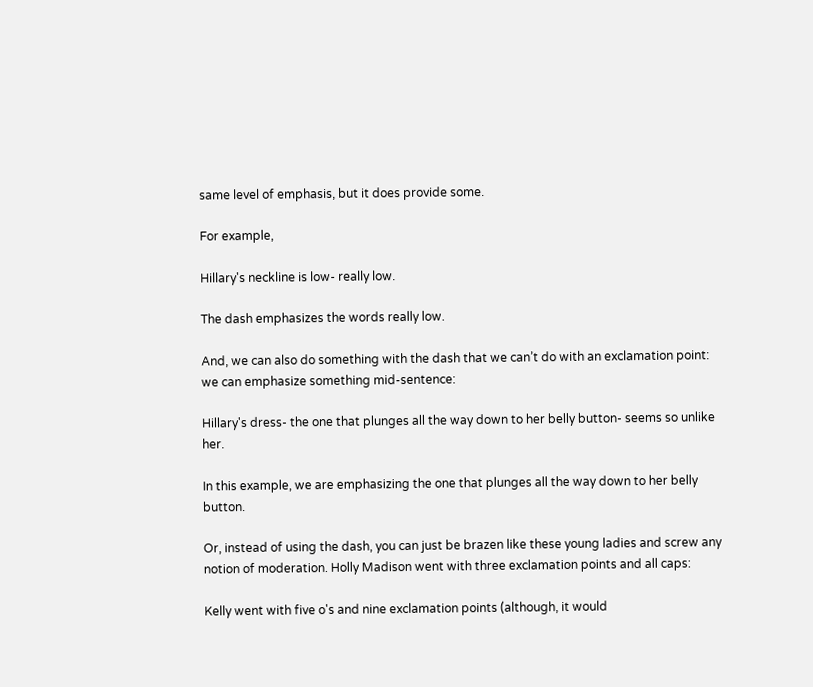same level of emphasis, but it does provide some.

For example,

Hillary's neckline is low- really low.

The dash emphasizes the words really low.

And, we can also do something with the dash that we can’t do with an exclamation point: we can emphasize something mid-sentence:

Hillary's dress- the one that plunges all the way down to her belly button- seems so unlike her.

In this example, we are emphasizing the one that plunges all the way down to her belly button.

Or, instead of using the dash, you can just be brazen like these young ladies and screw any notion of moderation. Holly Madison went with three exclamation points and all caps:

Kelly went with five o's and nine exclamation points (although, it would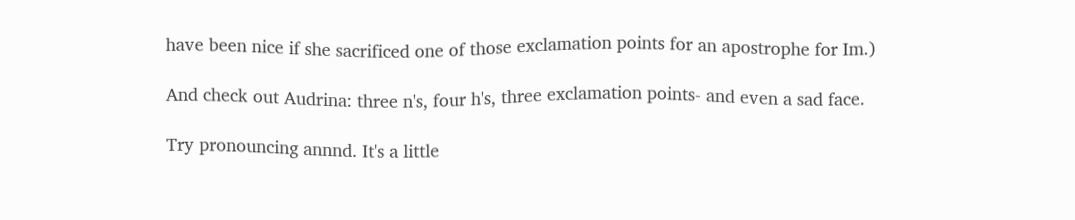have been nice if she sacrificed one of those exclamation points for an apostrophe for Im.)

And check out Audrina: three n's, four h's, three exclamation points- and even a sad face.

Try pronouncing annnd. It's a little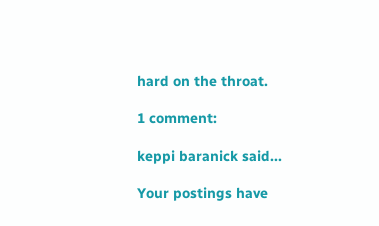hard on the throat.

1 comment:

keppi baranick said...

Your postings have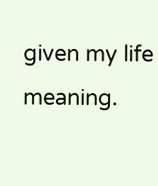given my life meaning.